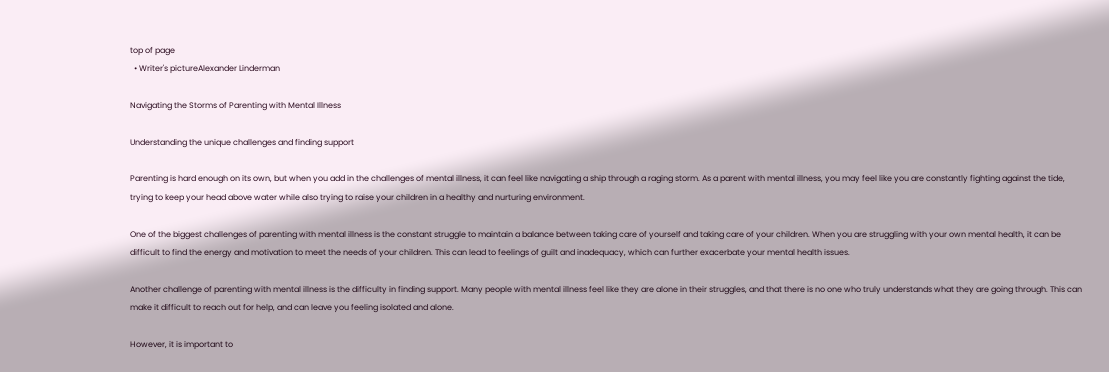top of page
  • Writer's pictureAlexander Linderman

Navigating the Storms of Parenting with Mental Illness

Understanding the unique challenges and finding support

Parenting is hard enough on its own, but when you add in the challenges of mental illness, it can feel like navigating a ship through a raging storm. As a parent with mental illness, you may feel like you are constantly fighting against the tide, trying to keep your head above water while also trying to raise your children in a healthy and nurturing environment.

One of the biggest challenges of parenting with mental illness is the constant struggle to maintain a balance between taking care of yourself and taking care of your children. When you are struggling with your own mental health, it can be difficult to find the energy and motivation to meet the needs of your children. This can lead to feelings of guilt and inadequacy, which can further exacerbate your mental health issues.

Another challenge of parenting with mental illness is the difficulty in finding support. Many people with mental illness feel like they are alone in their struggles, and that there is no one who truly understands what they are going through. This can make it difficult to reach out for help, and can leave you feeling isolated and alone.

However, it is important to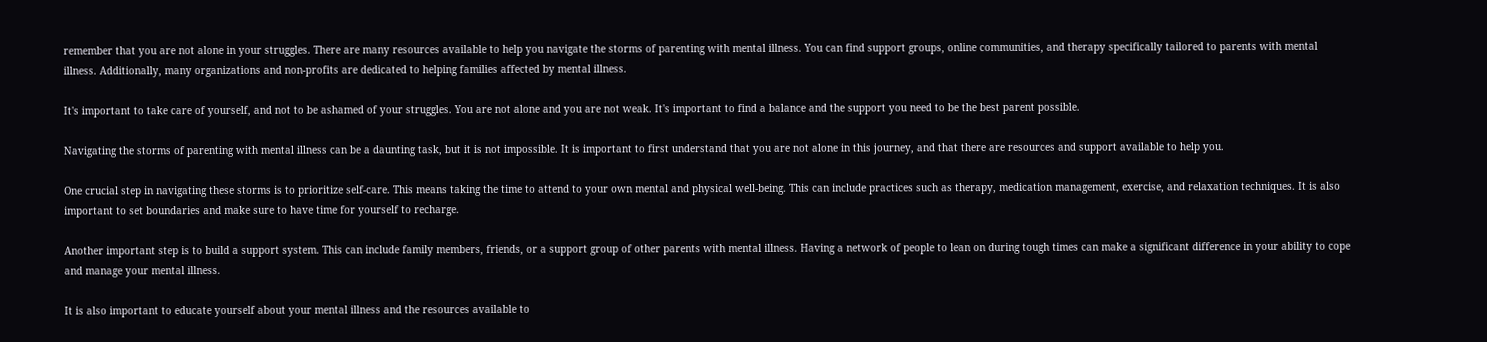remember that you are not alone in your struggles. There are many resources available to help you navigate the storms of parenting with mental illness. You can find support groups, online communities, and therapy specifically tailored to parents with mental illness. Additionally, many organizations and non-profits are dedicated to helping families affected by mental illness.

It's important to take care of yourself, and not to be ashamed of your struggles. You are not alone and you are not weak. It's important to find a balance and the support you need to be the best parent possible.

Navigating the storms of parenting with mental illness can be a daunting task, but it is not impossible. It is important to first understand that you are not alone in this journey, and that there are resources and support available to help you.

One crucial step in navigating these storms is to prioritize self-care. This means taking the time to attend to your own mental and physical well-being. This can include practices such as therapy, medication management, exercise, and relaxation techniques. It is also important to set boundaries and make sure to have time for yourself to recharge.

Another important step is to build a support system. This can include family members, friends, or a support group of other parents with mental illness. Having a network of people to lean on during tough times can make a significant difference in your ability to cope and manage your mental illness.

It is also important to educate yourself about your mental illness and the resources available to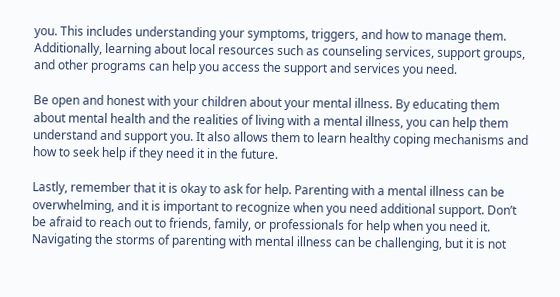you. This includes understanding your symptoms, triggers, and how to manage them. Additionally, learning about local resources such as counseling services, support groups, and other programs can help you access the support and services you need.

Be open and honest with your children about your mental illness. By educating them about mental health and the realities of living with a mental illness, you can help them understand and support you. It also allows them to learn healthy coping mechanisms and how to seek help if they need it in the future.

Lastly, remember that it is okay to ask for help. Parenting with a mental illness can be overwhelming, and it is important to recognize when you need additional support. Don’t be afraid to reach out to friends, family, or professionals for help when you need it. Navigating the storms of parenting with mental illness can be challenging, but it is not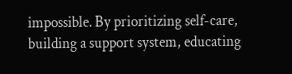impossible. By prioritizing self-care, building a support system, educating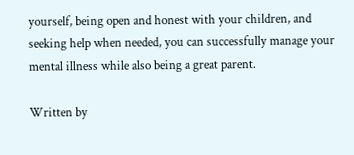yourself, being open and honest with your children, and seeking help when needed, you can successfully manage your mental illness while also being a great parent.

Written by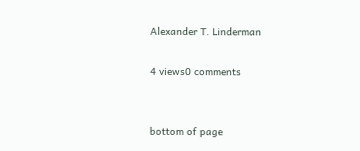Alexander T. Linderman

4 views0 comments


bottom of page